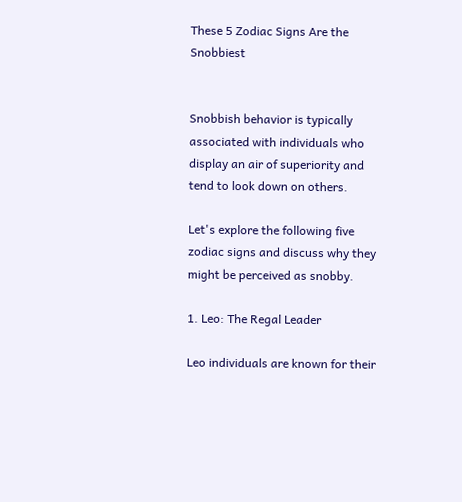These 5 Zodiac Signs Are the Snobbiest


Snobbish behavior is typically associated with individuals who display an air of superiority and tend to look down on others.

Let's explore the following five zodiac signs and discuss why they might be perceived as snobby.

1. Leo: The Regal Leader

Leo individuals are known for their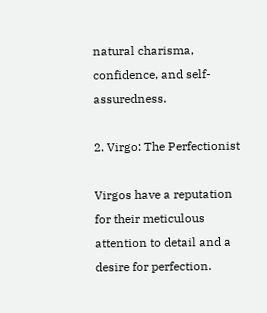natural charisma, confidence, and self-assuredness.

2. Virgo: The Perfectionist

Virgos have a reputation for their meticulous attention to detail and a desire for perfection.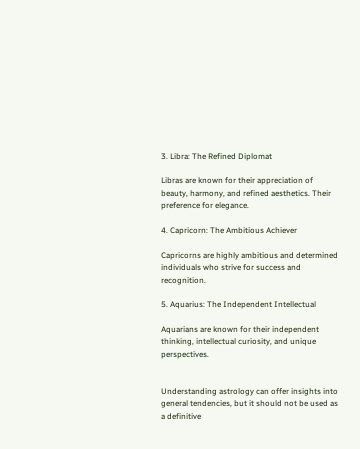3. Libra: The Refined Diplomat

Libras are known for their appreciation of beauty, harmony, and refined aesthetics. Their preference for elegance.

4. Capricorn: The Ambitious Achiever

Capricorns are highly ambitious and determined individuals who strive for success and recognition.

5. Aquarius: The Independent Intellectual

Aquarians are known for their independent thinking, intellectual curiosity, and unique perspectives.


Understanding astrology can offer insights into general tendencies, but it should not be used as a definitive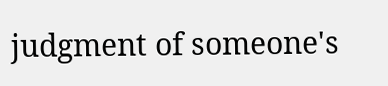judgment of someone's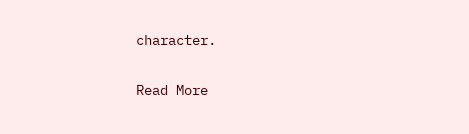character.

Read More